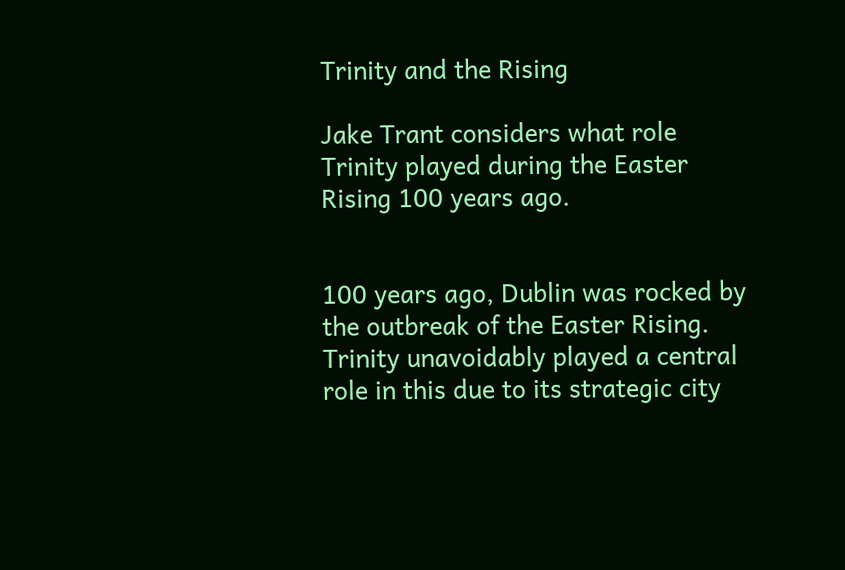Trinity and the Rising

Jake Trant considers what role Trinity played during the Easter Rising 100 years ago.


100 years ago, Dublin was rocked by the outbreak of the Easter Rising. Trinity unavoidably played a central role in this due to its strategic city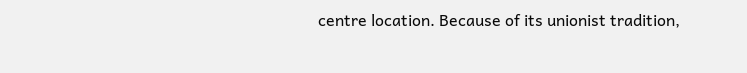centre location. Because of its unionist tradition,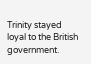Trinity stayed loyal to the British government.